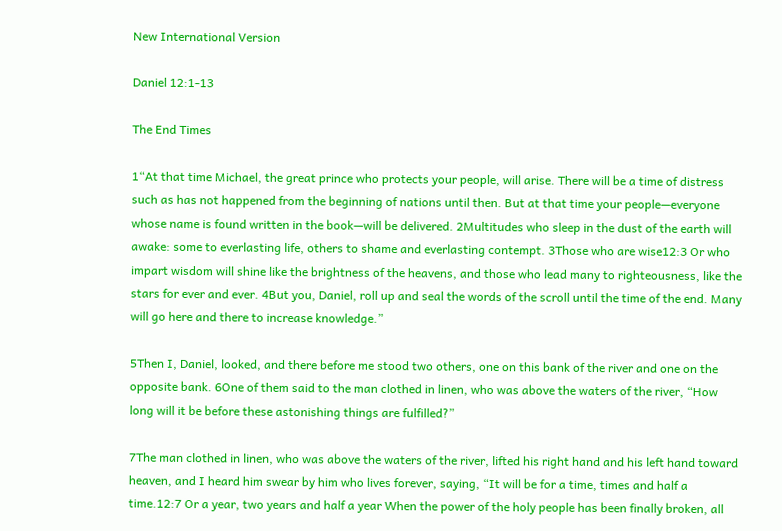New International Version

Daniel 12:1-13

The End Times

1“At that time Michael, the great prince who protects your people, will arise. There will be a time of distress such as has not happened from the beginning of nations until then. But at that time your people—everyone whose name is found written in the book—will be delivered. 2Multitudes who sleep in the dust of the earth will awake: some to everlasting life, others to shame and everlasting contempt. 3Those who are wise12:3 Or who impart wisdom will shine like the brightness of the heavens, and those who lead many to righteousness, like the stars for ever and ever. 4But you, Daniel, roll up and seal the words of the scroll until the time of the end. Many will go here and there to increase knowledge.”

5Then I, Daniel, looked, and there before me stood two others, one on this bank of the river and one on the opposite bank. 6One of them said to the man clothed in linen, who was above the waters of the river, “How long will it be before these astonishing things are fulfilled?”

7The man clothed in linen, who was above the waters of the river, lifted his right hand and his left hand toward heaven, and I heard him swear by him who lives forever, saying, “It will be for a time, times and half a time.12:7 Or a year, two years and half a year When the power of the holy people has been finally broken, all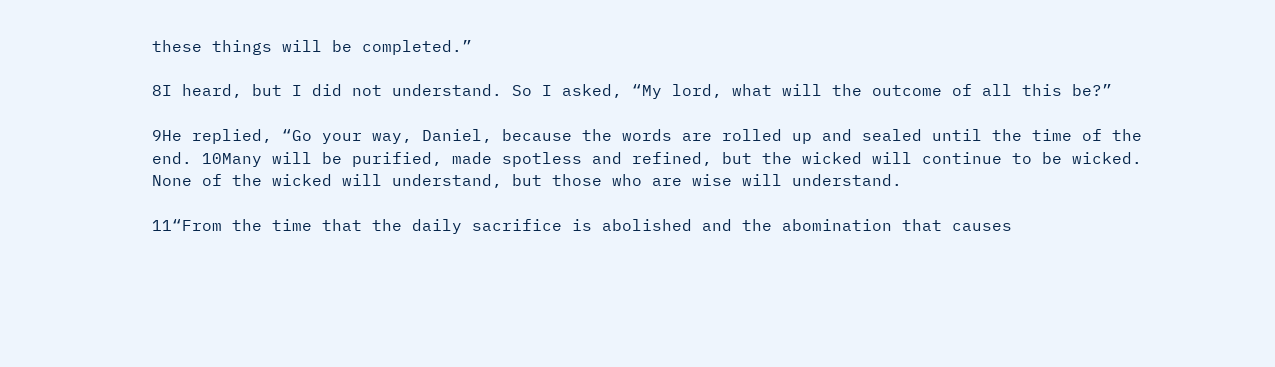these things will be completed.”

8I heard, but I did not understand. So I asked, “My lord, what will the outcome of all this be?”

9He replied, “Go your way, Daniel, because the words are rolled up and sealed until the time of the end. 10Many will be purified, made spotless and refined, but the wicked will continue to be wicked. None of the wicked will understand, but those who are wise will understand.

11“From the time that the daily sacrifice is abolished and the abomination that causes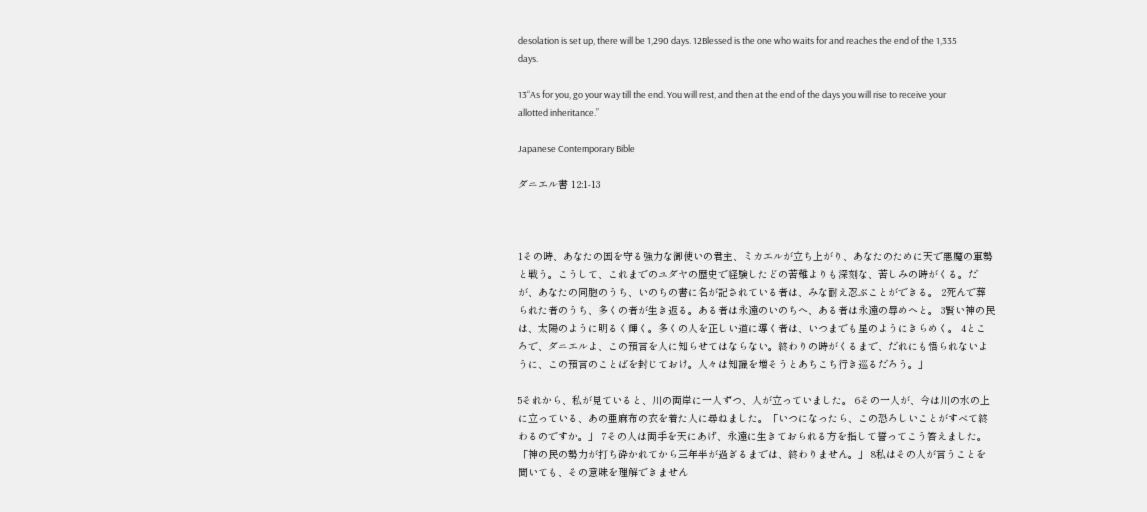desolation is set up, there will be 1,290 days. 12Blessed is the one who waits for and reaches the end of the 1,335 days.

13“As for you, go your way till the end. You will rest, and then at the end of the days you will rise to receive your allotted inheritance.”

Japanese Contemporary Bible

ダニエル書 12:1-13



1その時、あなたの国を守る強力な御使いの君主、ミカエルが立ち上がり、あなたのために天で悪魔の軍勢と戦う。こうして、これまでのユダヤの歴史で経験したどの苦難よりも深刻な、苦しみの時がくる。だが、あなたの同胞のうち、いのちの書に名が記されている者は、みな耐え忍ぶことができる。 2死んで葬られた者のうち、多くの者が生き返る。ある者は永遠のいのちへ、ある者は永遠の辱めへと。 3賢い神の民は、太陽のように明るく輝く。多くの人を正しい道に導く者は、いつまでも星のようにきらめく。 4ところで、ダニエルよ、この預言を人に知らせてはならない。終わりの時がくるまで、だれにも悟られないように、この預言のことばを封じておけ。人々は知識を増そうとあちこち行き巡るだろう。」

5それから、私が見ていると、川の両岸に一人ずつ、人が立っていました。 6その一人が、今は川の水の上に立っている、あの亜麻布の衣を着た人に尋ねました。「いつになったら、この恐ろしいことがすべて終わるのですか。」 7その人は両手を天にあげ、永遠に生きておられる方を指して誓ってこう答えました。「神の民の勢力が打ち砕かれてから三年半が過ぎるまでは、終わりません。」 8私はその人が言うことを聞いても、その意味を理解できません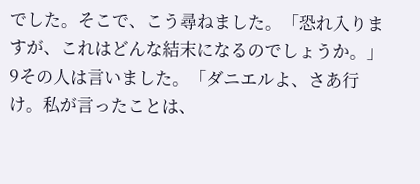でした。そこで、こう尋ねました。「恐れ入りますが、これはどんな結末になるのでしょうか。」 9その人は言いました。「ダニエルよ、さあ行け。私が言ったことは、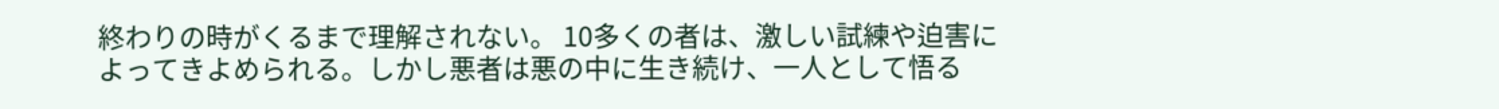終わりの時がくるまで理解されない。 10多くの者は、激しい試練や迫害によってきよめられる。しかし悪者は悪の中に生き続け、一人として悟る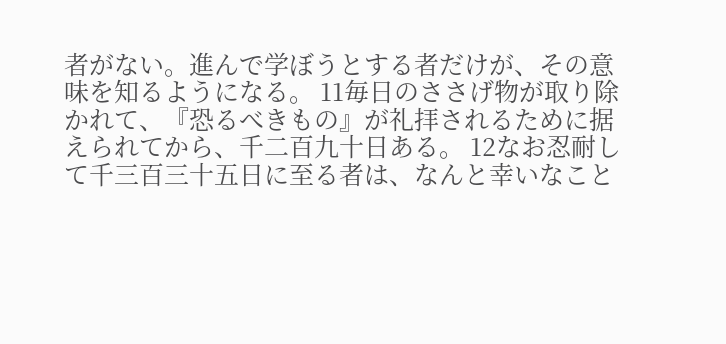者がない。進んで学ぼうとする者だけが、その意味を知るようになる。 11毎日のささげ物が取り除かれて、『恐るべきもの』が礼拝されるために据えられてから、千二百九十日ある。 12なお忍耐して千三百三十五日に至る者は、なんと幸いなこと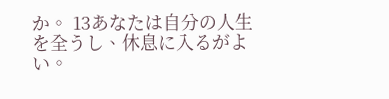か。 13あなたは自分の人生を全うし、休息に入るがよい。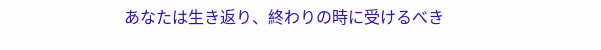あなたは生き返り、終わりの時に受けるべき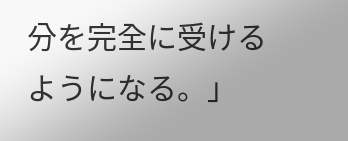分を完全に受けるようになる。」